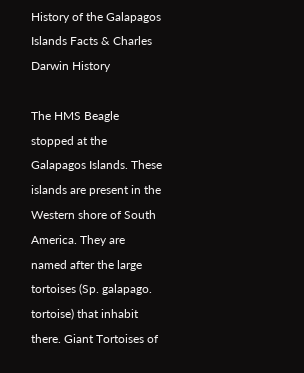History of the Galapagos Islands Facts & Charles Darwin History

The HMS Beagle stopped at the Galapagos Islands. These islands are present in the Western shore of South America. They are named after the large tortoises (Sp. galapago. tortoise) that inhabit there. Giant Tortoises of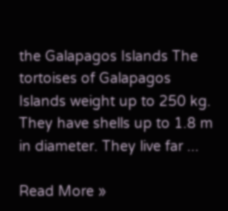the Galapagos Islands The tortoises of Galapagos Islands weight up to 250 kg. They have shells up to 1.8 m in diameter. They live far ...

Read More »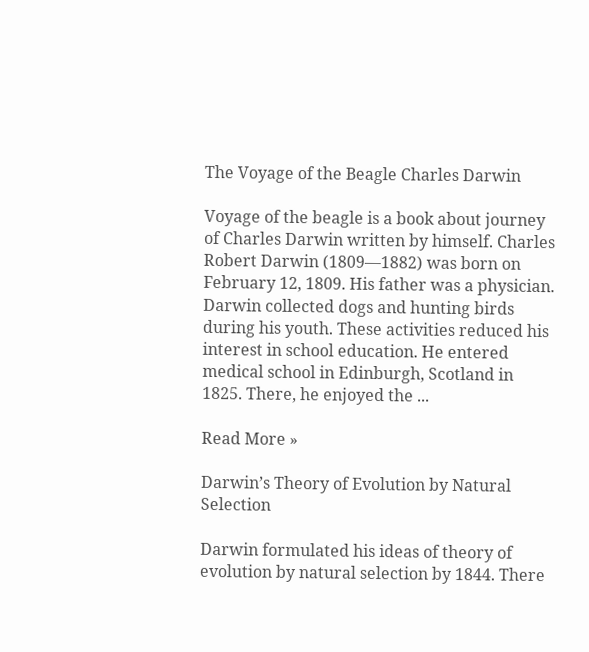The Voyage of the Beagle Charles Darwin

Voyage of the beagle is a book about journey of Charles Darwin written by himself. Charles Robert Darwin (1809—1882) was born on February 12, 1809. His father was a physician. Darwin collected dogs and hunting birds during his youth. These activities reduced his interest in school education. He entered medical school in Edinburgh, Scotland in 1825. There, he enjoyed the ...

Read More »

Darwin’s Theory of Evolution by Natural Selection

Darwin formulated his ideas of theory of evolution by natural selection by 1844. There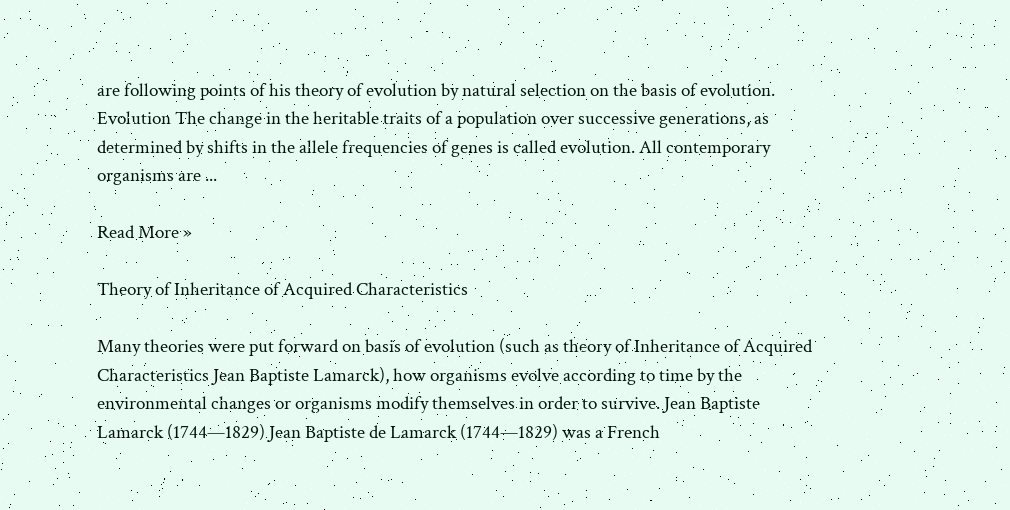are following points of his theory of evolution by natural selection on the basis of evolution. Evolution The change in the heritable traits of a population over successive generations, as determined by shifts in the allele frequencies of genes is called evolution. All contemporary organisms are ...

Read More »

Theory of Inheritance of Acquired Characteristics

Many theories were put forward on basis of evolution (such as theory of Inheritance of Acquired Characteristics Jean Baptiste Lamarck), how organisms evolve according to time by the environmental changes or organisms modify themselves in order to survive. Jean Baptiste Lamarck (1744—1829) Jean Baptiste de Lamarck (1744—1829) was a French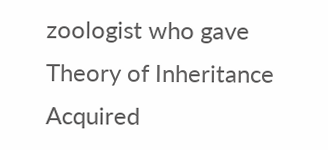zoologist who gave Theory of Inheritance Acquired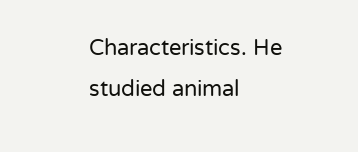Characteristics. He studied animal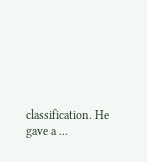classification. He gave a ...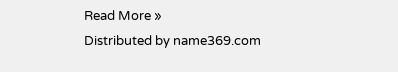Read More »
Distributed by name369.com